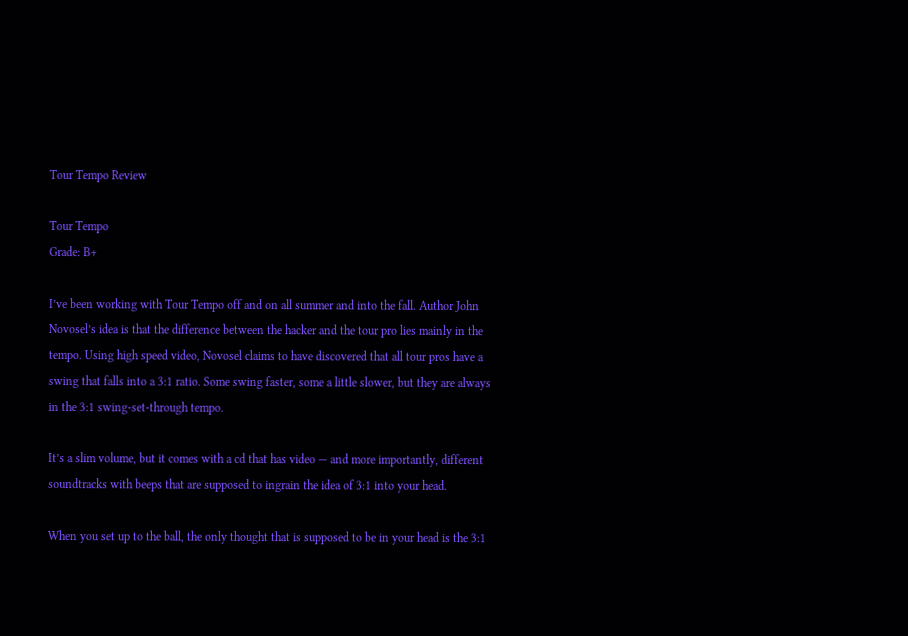Tour Tempo Review

Tour Tempo
Grade: B+

I’ve been working with Tour Tempo off and on all summer and into the fall. Author John Novosel’s idea is that the difference between the hacker and the tour pro lies mainly in the tempo. Using high speed video, Novosel claims to have discovered that all tour pros have a swing that falls into a 3:1 ratio. Some swing faster, some a little slower, but they are always in the 3:1 swing-set-through tempo.

It’s a slim volume, but it comes with a cd that has video — and more importantly, different soundtracks with beeps that are supposed to ingrain the idea of 3:1 into your head.

When you set up to the ball, the only thought that is supposed to be in your head is the 3:1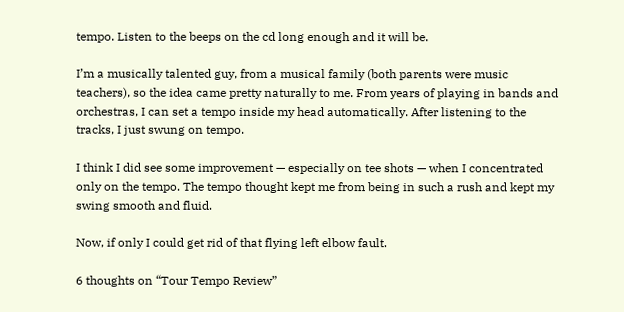tempo. Listen to the beeps on the cd long enough and it will be.

I’m a musically talented guy, from a musical family (both parents were music teachers), so the idea came pretty naturally to me. From years of playing in bands and orchestras, I can set a tempo inside my head automatically. After listening to the tracks, I just swung on tempo.

I think I did see some improvement — especially on tee shots — when I concentrated only on the tempo. The tempo thought kept me from being in such a rush and kept my swing smooth and fluid.

Now, if only I could get rid of that flying left elbow fault.

6 thoughts on “Tour Tempo Review”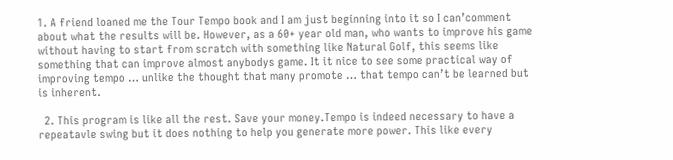1. A friend loaned me the Tour Tempo book and I am just beginning into it so I can’comment about what the results will be. However, as a 60+ year old man, who wants to improve his game without having to start from scratch with something like Natural Golf, this seems like something that can improve almost anybodys game. It it nice to see some practical way of improving tempo … unlike the thought that many promote … that tempo can’t be learned but is inherent.

  2. This program is like all the rest. Save your money.Tempo is indeed necessary to have a repeatavle swing but it does nothing to help you generate more power. This like every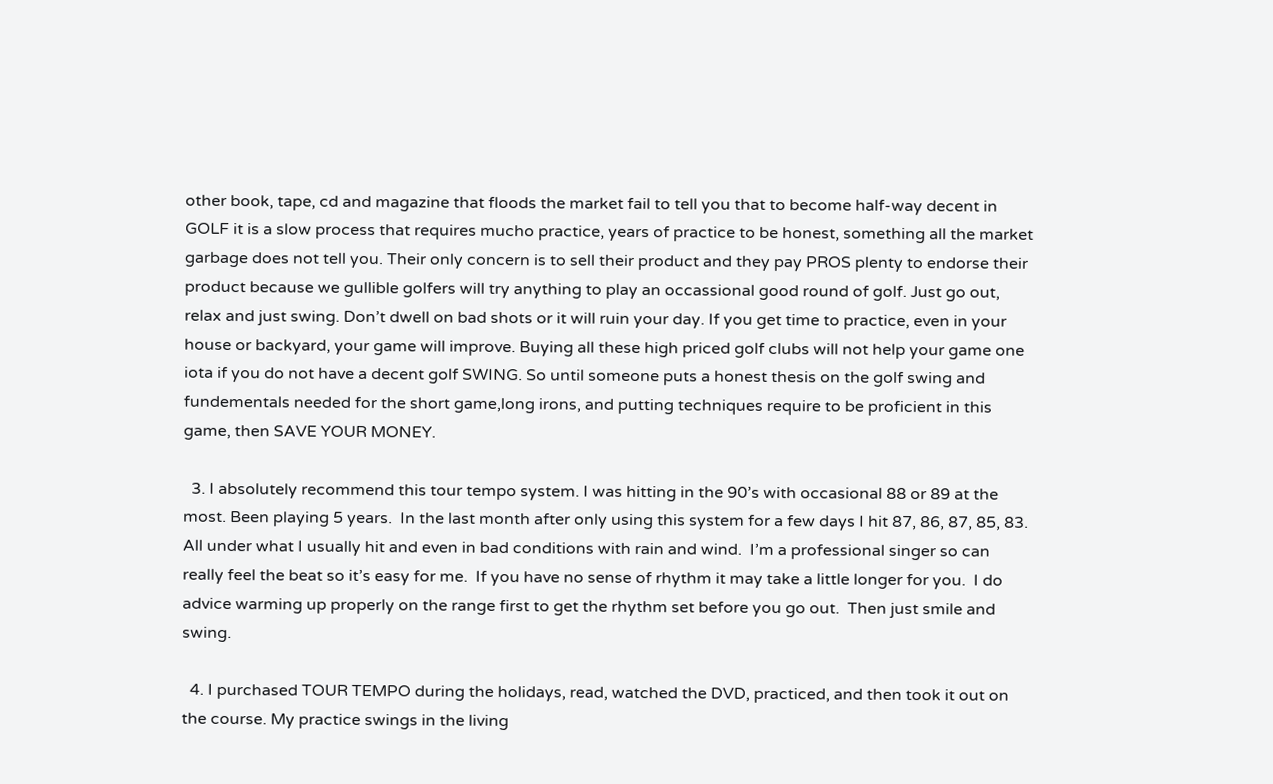other book, tape, cd and magazine that floods the market fail to tell you that to become half-way decent in GOLF it is a slow process that requires mucho practice, years of practice to be honest, something all the market garbage does not tell you. Their only concern is to sell their product and they pay PROS plenty to endorse their product because we gullible golfers will try anything to play an occassional good round of golf. Just go out, relax and just swing. Don’t dwell on bad shots or it will ruin your day. If you get time to practice, even in your house or backyard, your game will improve. Buying all these high priced golf clubs will not help your game one iota if you do not have a decent golf SWING. So until someone puts a honest thesis on the golf swing and fundementals needed for the short game,long irons, and putting techniques require to be proficient in this game, then SAVE YOUR MONEY.

  3. I absolutely recommend this tour tempo system. I was hitting in the 90’s with occasional 88 or 89 at the most. Been playing 5 years.  In the last month after only using this system for a few days I hit 87, 86, 87, 85, 83.  All under what I usually hit and even in bad conditions with rain and wind.  I’m a professional singer so can really feel the beat so it’s easy for me.  If you have no sense of rhythm it may take a little longer for you.  I do advice warming up properly on the range first to get the rhythm set before you go out.  Then just smile and swing.

  4. I purchased TOUR TEMPO during the holidays, read, watched the DVD, practiced, and then took it out on the course. My practice swings in the living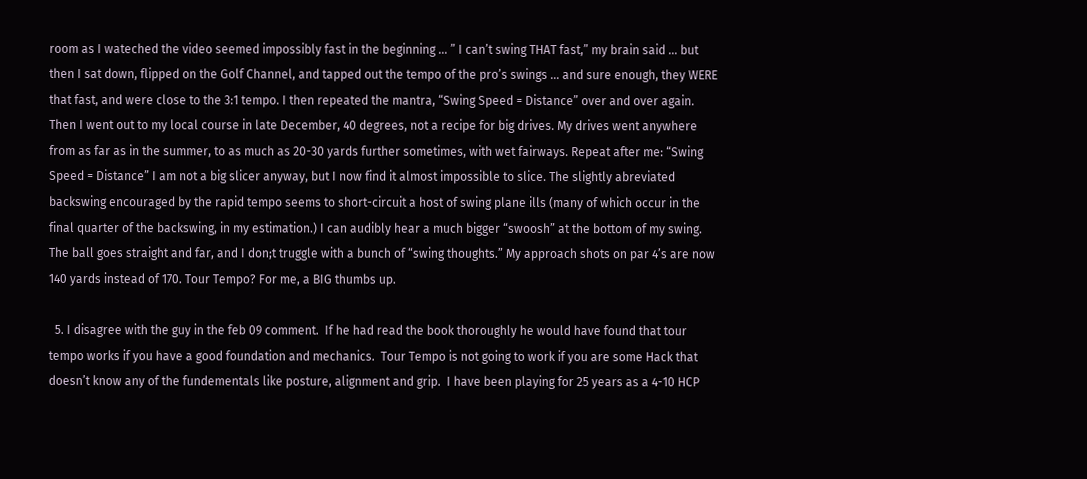room as I wateched the video seemed impossibly fast in the beginning … ” I can’t swing THAT fast,” my brain said … but then I sat down, flipped on the Golf Channel, and tapped out the tempo of the pro’s swings … and sure enough, they WERE that fast, and were close to the 3:1 tempo. I then repeated the mantra, “Swing Speed = Distance” over and over again. Then I went out to my local course in late December, 40 degrees, not a recipe for big drives. My drives went anywhere from as far as in the summer, to as much as 20-30 yards further sometimes, with wet fairways. Repeat after me: “Swing Speed = Distance” I am not a big slicer anyway, but I now find it almost impossible to slice. The slightly abreviated backswing encouraged by the rapid tempo seems to short-circuit a host of swing plane ills (many of which occur in the final quarter of the backswing, in my estimation.) I can audibly hear a much bigger “swoosh” at the bottom of my swing. The ball goes straight and far, and I don;t truggle with a bunch of “swing thoughts.” My approach shots on par 4’s are now 140 yards instead of 170. Tour Tempo? For me, a BIG thumbs up.

  5. I disagree with the guy in the feb 09 comment.  If he had read the book thoroughly he would have found that tour tempo works if you have a good foundation and mechanics.  Tour Tempo is not going to work if you are some Hack that doesn’t know any of the fundementals like posture, alignment and grip.  I have been playing for 25 years as a 4-10 HCP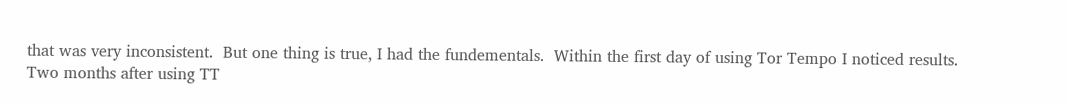that was very inconsistent.  But one thing is true, I had the fundementals.  Within the first day of using Tor Tempo I noticed results.  Two months after using TT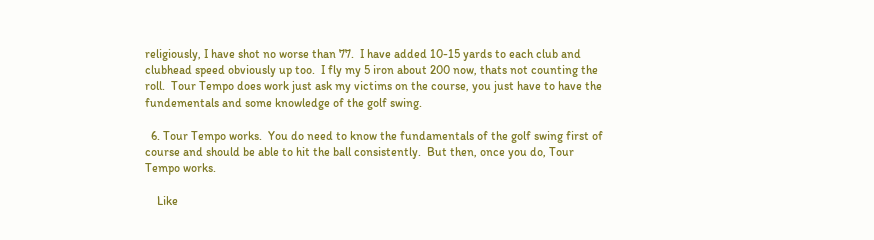religiously, I have shot no worse than 77.  I have added 10-15 yards to each club and clubhead speed obviously up too.  I fly my 5 iron about 200 now, thats not counting the roll.  Tour Tempo does work just ask my victims on the course, you just have to have the fundementals and some knowledge of the golf swing.

  6. Tour Tempo works.  You do need to know the fundamentals of the golf swing first of course and should be able to hit the ball consistently.  But then, once you do, Tour Tempo works.

    Like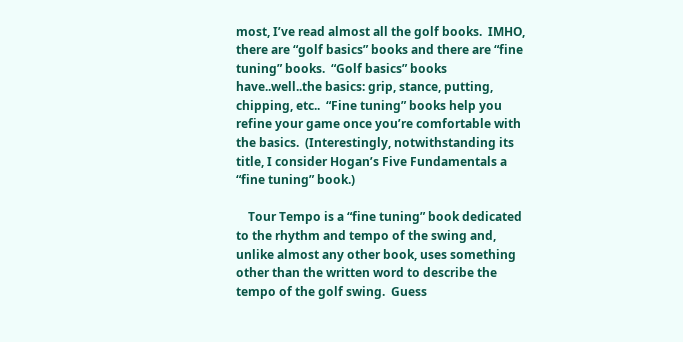most, I’ve read almost all the golf books.  IMHO, there are “golf basics” books and there are “fine tuning” books.  “Golf basics” books have..well..the basics: grip, stance, putting, chipping, etc..  “Fine tuning” books help you refine your game once you’re comfortable with the basics.  (Interestingly, notwithstanding its title, I consider Hogan’s Five Fundamentals a “fine tuning” book.)

    Tour Tempo is a “fine tuning” book dedicated to the rhythm and tempo of the swing and, unlike almost any other book, uses something other than the written word to describe the tempo of the golf swing.  Guess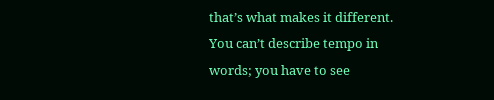that’s what makes it different.  You can’t describe tempo in words; you have to see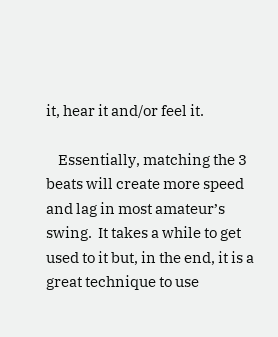it, hear it and/or feel it.

    Essentially, matching the 3 beats will create more speed and lag in most amateur’s swing.  It takes a while to get used to it but, in the end, it is a great technique to use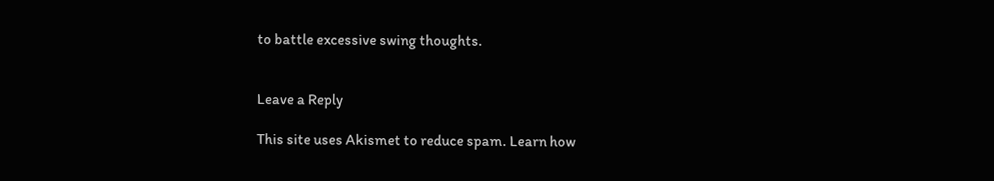to battle excessive swing thoughts.


Leave a Reply

This site uses Akismet to reduce spam. Learn how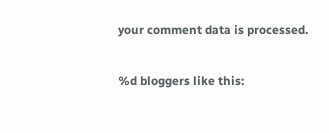your comment data is processed.

%d bloggers like this: